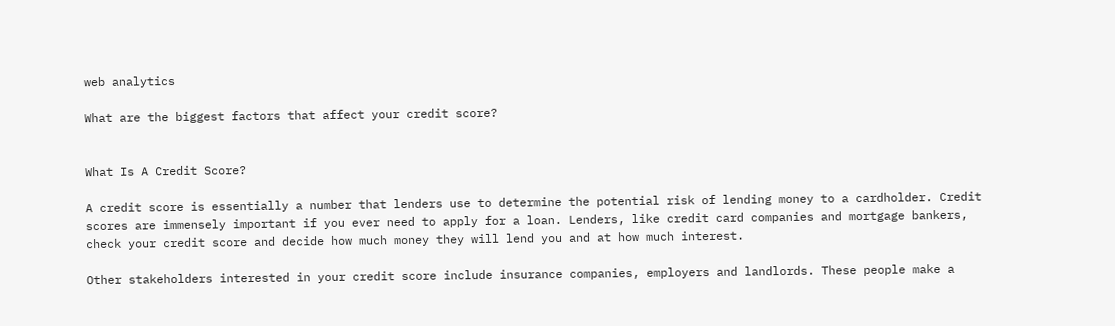web analytics

What are the biggest factors that affect your credit score?


What Is A Credit Score?

A credit score is essentially a number that lenders use to determine the potential risk of lending money to a cardholder. Credit scores are immensely important if you ever need to apply for a loan. Lenders, like credit card companies and mortgage bankers, check your credit score and decide how much money they will lend you and at how much interest.

Other stakeholders interested in your credit score include insurance companies, employers and landlords. These people make a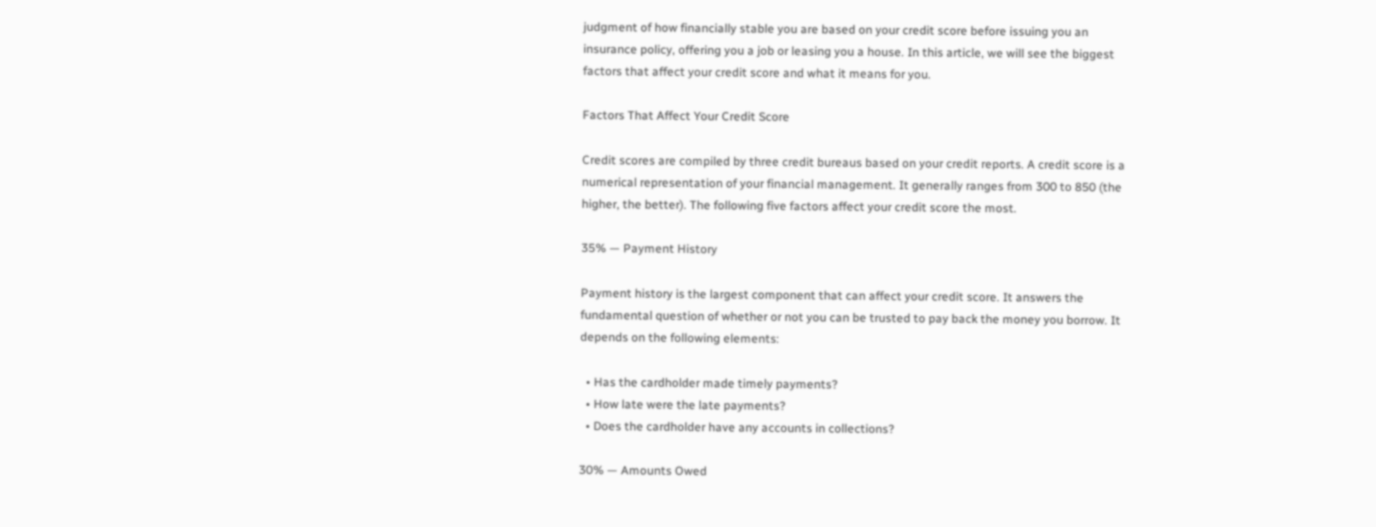judgment of how financially stable you are based on your credit score before issuing you an insurance policy, offering you a job or leasing you a house. In this article, we will see the biggest factors that affect your credit score and what it means for you.

Factors That Affect Your Credit Score

Credit scores are compiled by three credit bureaus based on your credit reports. A credit score is a numerical representation of your financial management. It generally ranges from 300 to 850 (the higher, the better). The following five factors affect your credit score the most.

35% — Payment History

Payment history is the largest component that can affect your credit score. It answers the fundamental question of whether or not you can be trusted to pay back the money you borrow. It depends on the following elements:

  • Has the cardholder made timely payments?
  • How late were the late payments?
  • Does the cardholder have any accounts in collections?

30% — Amounts Owed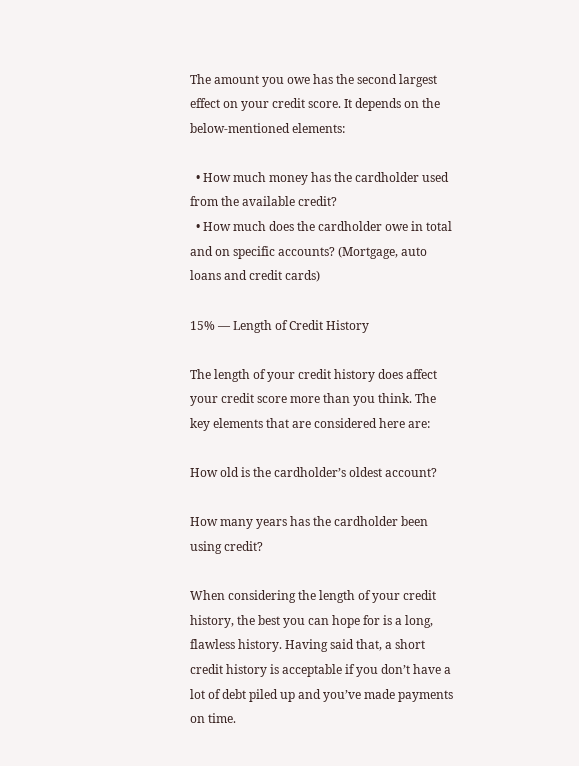The amount you owe has the second largest effect on your credit score. It depends on the below-mentioned elements:

  • How much money has the cardholder used from the available credit?
  • How much does the cardholder owe in total and on specific accounts? (Mortgage, auto loans and credit cards)

15% — Length of Credit History

The length of your credit history does affect your credit score more than you think. The key elements that are considered here are:

How old is the cardholder’s oldest account?

How many years has the cardholder been using credit?

When considering the length of your credit history, the best you can hope for is a long, flawless history. Having said that, a short credit history is acceptable if you don’t have a lot of debt piled up and you’ve made payments on time.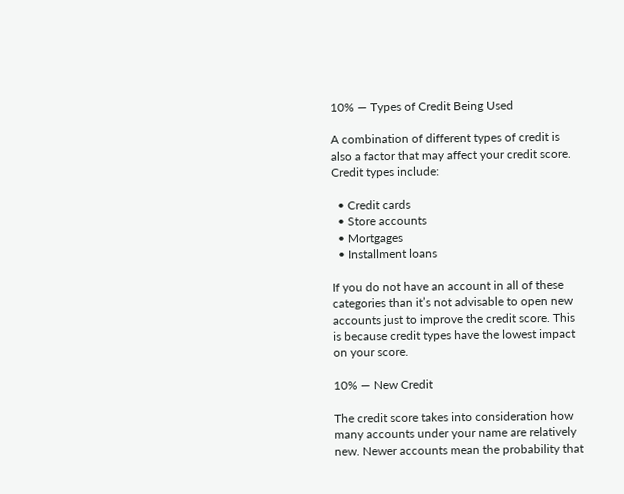10% — Types of Credit Being Used

A combination of different types of credit is also a factor that may affect your credit score. Credit types include:

  • Credit cards
  • Store accounts
  • Mortgages
  • Installment loans

If you do not have an account in all of these categories than it’s not advisable to open new accounts just to improve the credit score. This is because credit types have the lowest impact on your score.

10% — New Credit

The credit score takes into consideration how many accounts under your name are relatively new. Newer accounts mean the probability that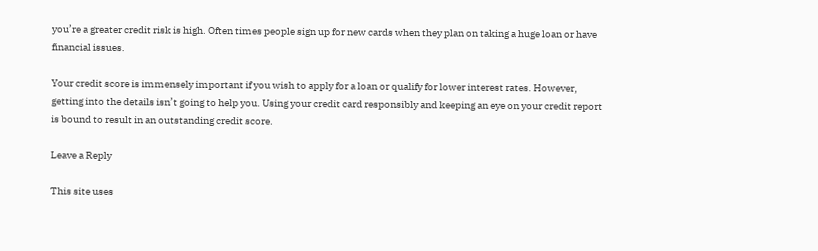you’re a greater credit risk is high. Often times people sign up for new cards when they plan on taking a huge loan or have financial issues.

Your credit score is immensely important if you wish to apply for a loan or qualify for lower interest rates. However, getting into the details isn’t going to help you. Using your credit card responsibly and keeping an eye on your credit report is bound to result in an outstanding credit score.

Leave a Reply

This site uses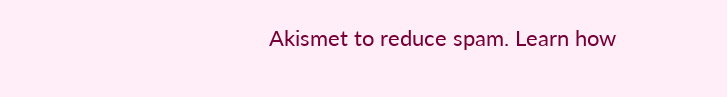Akismet to reduce spam. Learn how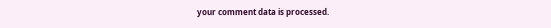your comment data is processed.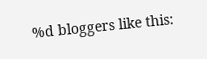%d bloggers like this: